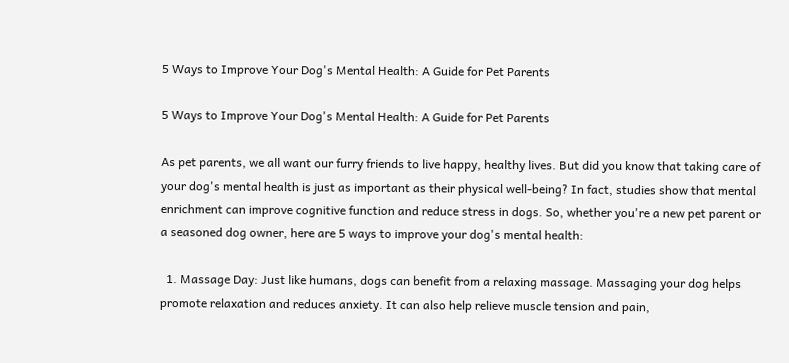5 Ways to Improve Your Dog's Mental Health: A Guide for Pet Parents

5 Ways to Improve Your Dog's Mental Health: A Guide for Pet Parents

As pet parents, we all want our furry friends to live happy, healthy lives. But did you know that taking care of your dog's mental health is just as important as their physical well-being? In fact, studies show that mental enrichment can improve cognitive function and reduce stress in dogs. So, whether you're a new pet parent or a seasoned dog owner, here are 5 ways to improve your dog's mental health:

  1. Massage Day: Just like humans, dogs can benefit from a relaxing massage. Massaging your dog helps promote relaxation and reduces anxiety. It can also help relieve muscle tension and pain,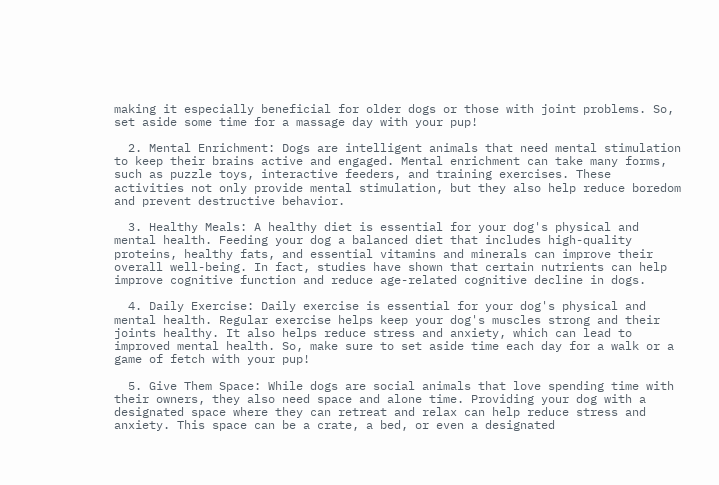making it especially beneficial for older dogs or those with joint problems. So, set aside some time for a massage day with your pup!

  2. Mental Enrichment: Dogs are intelligent animals that need mental stimulation to keep their brains active and engaged. Mental enrichment can take many forms, such as puzzle toys, interactive feeders, and training exercises. These activities not only provide mental stimulation, but they also help reduce boredom and prevent destructive behavior.

  3. Healthy Meals: A healthy diet is essential for your dog's physical and mental health. Feeding your dog a balanced diet that includes high-quality proteins, healthy fats, and essential vitamins and minerals can improve their overall well-being. In fact, studies have shown that certain nutrients can help improve cognitive function and reduce age-related cognitive decline in dogs.

  4. Daily Exercise: Daily exercise is essential for your dog's physical and mental health. Regular exercise helps keep your dog's muscles strong and their joints healthy. It also helps reduce stress and anxiety, which can lead to improved mental health. So, make sure to set aside time each day for a walk or a game of fetch with your pup!

  5. Give Them Space: While dogs are social animals that love spending time with their owners, they also need space and alone time. Providing your dog with a designated space where they can retreat and relax can help reduce stress and anxiety. This space can be a crate, a bed, or even a designated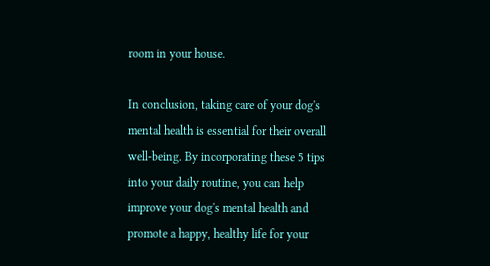room in your house.

In conclusion, taking care of your dog's mental health is essential for their overall well-being. By incorporating these 5 tips into your daily routine, you can help improve your dog's mental health and promote a happy, healthy life for your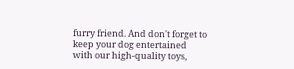furry friend. And don't forget to keep your dog entertained with our high-quality toys,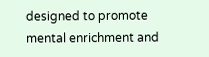designed to promote mental enrichment and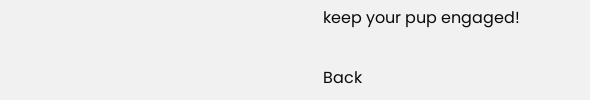keep your pup engaged!

Back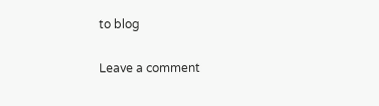to blog

Leave a comment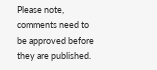Please note, comments need to be approved before they are published.